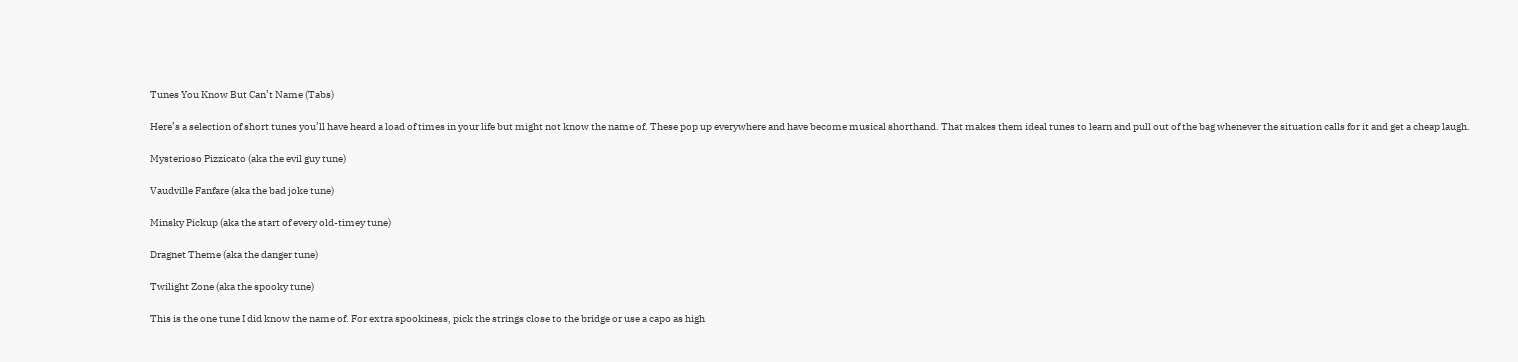Tunes You Know But Can’t Name (Tabs)

Here’s a selection of short tunes you’ll have heard a load of times in your life but might not know the name of. These pop up everywhere and have become musical shorthand. That makes them ideal tunes to learn and pull out of the bag whenever the situation calls for it and get a cheap laugh.

Mysterioso Pizzicato (aka the evil guy tune)

Vaudville Fanfare (aka the bad joke tune)

Minsky Pickup (aka the start of every old-timey tune)

Dragnet Theme (aka the danger tune)

Twilight Zone (aka the spooky tune)

This is the one tune I did know the name of. For extra spookiness, pick the strings close to the bridge or use a capo as high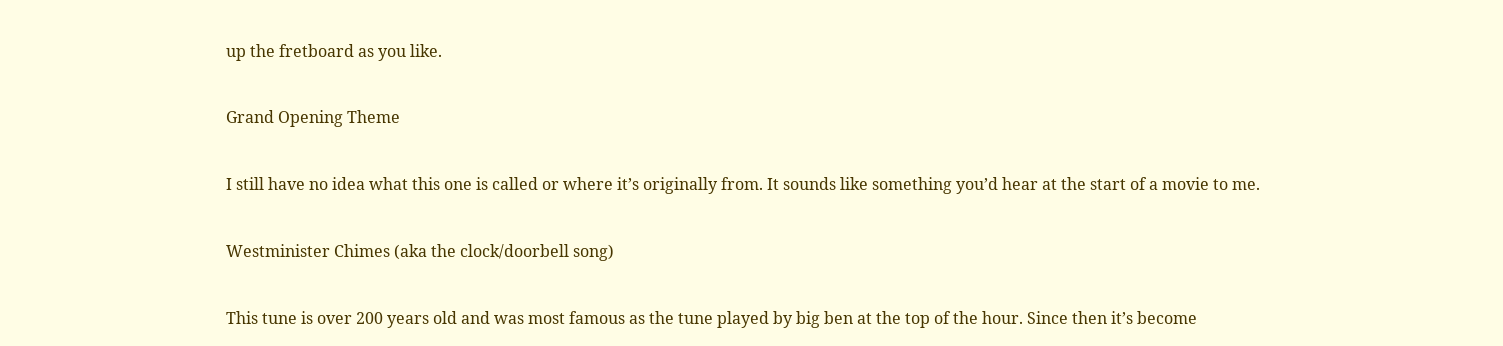up the fretboard as you like.

Grand Opening Theme

I still have no idea what this one is called or where it’s originally from. It sounds like something you’d hear at the start of a movie to me.

Westminister Chimes (aka the clock/doorbell song)

This tune is over 200 years old and was most famous as the tune played by big ben at the top of the hour. Since then it’s become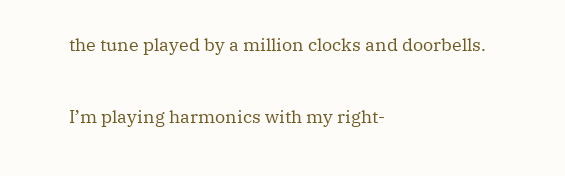the tune played by a million clocks and doorbells.

I’m playing harmonics with my right-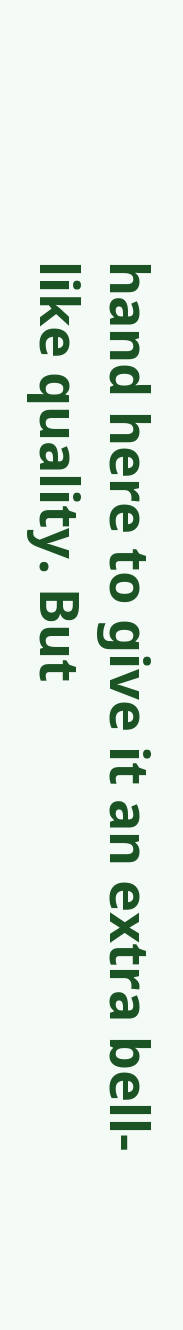hand here to give it an extra bell-like quality. But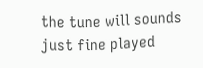the tune will sounds just fine played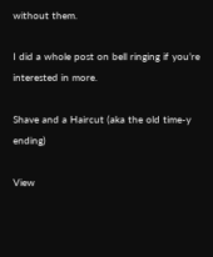without them.

I did a whole post on bell ringing if you’re interested in more.

Shave and a Haircut (aka the old time-y ending)

View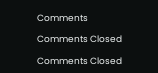Comments

Comments Closed

Comments Closed